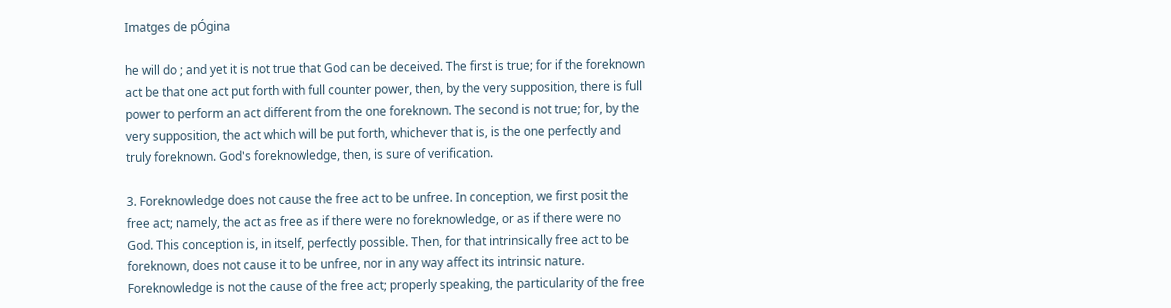Imatges de pÓgina

he will do ; and yet it is not true that God can be deceived. The first is true; for if the foreknown act be that one act put forth with full counter power, then, by the very supposition, there is full power to perform an act different from the one foreknown. The second is not true; for, by the very supposition, the act which will be put forth, whichever that is, is the one perfectly and truly foreknown. God's foreknowledge, then, is sure of verification.

3. Foreknowledge does not cause the free act to be unfree. In conception, we first posit the free act; namely, the act as free as if there were no foreknowledge, or as if there were no God. This conception is, in itself, perfectly possible. Then, for that intrinsically free act to be foreknown, does not cause it to be unfree, nor in any way affect its intrinsic nature. Foreknowledge is not the cause of the free act; properly speaking, the particularity of the free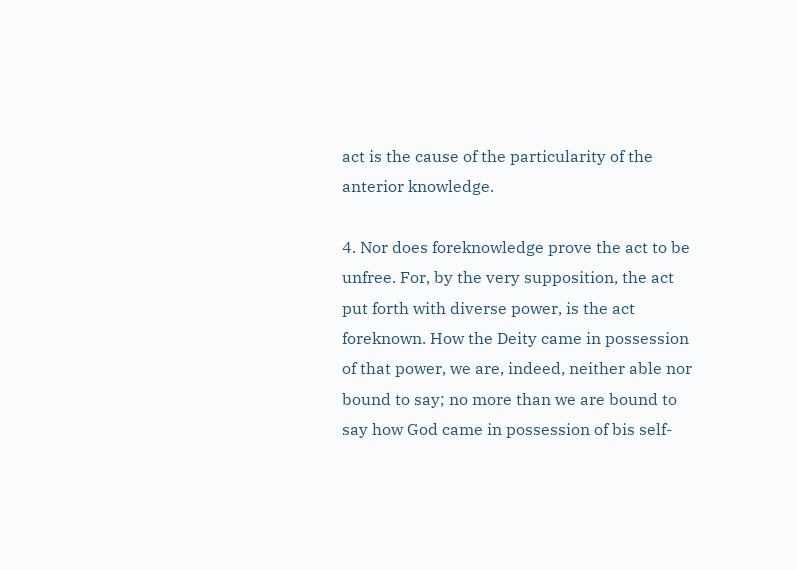act is the cause of the particularity of the anterior knowledge.

4. Nor does foreknowledge prove the act to be unfree. For, by the very supposition, the act put forth with diverse power, is the act foreknown. How the Deity came in possession of that power, we are, indeed, neither able nor bound to say; no more than we are bound to say how God came in possession of bis self-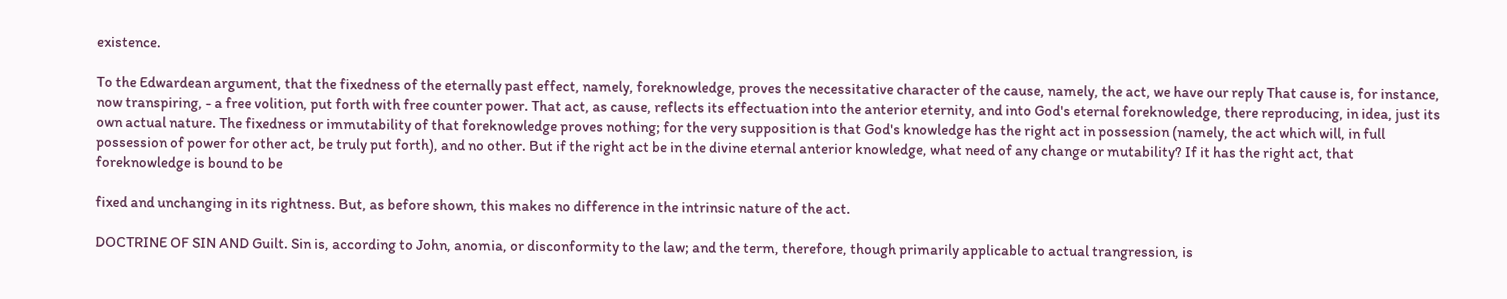existence.

To the Edwardean argument, that the fixedness of the eternally past effect, namely, foreknowledge, proves the necessitative character of the cause, namely, the act, we have our reply That cause is, for instance, now transpiring, - a free volition, put forth with free counter power. That act, as cause, reflects its effectuation into the anterior eternity, and into God's eternal foreknowledge, there reproducing, in idea, just its own actual nature. The fixedness or immutability of that foreknowledge proves nothing; for the very supposition is that God's knowledge has the right act in possession (namely, the act which will, in full possession of power for other act, be truly put forth), and no other. But if the right act be in the divine eternal anterior knowledge, what need of any change or mutability? If it has the right act, that foreknowledge is bound to be

fixed and unchanging in its rightness. But, as before shown, this makes no difference in the intrinsic nature of the act.

DOCTRINE OF SIN AND Guilt. Sin is, according to John, anomia, or disconformity to the law; and the term, therefore, though primarily applicable to actual trangression, is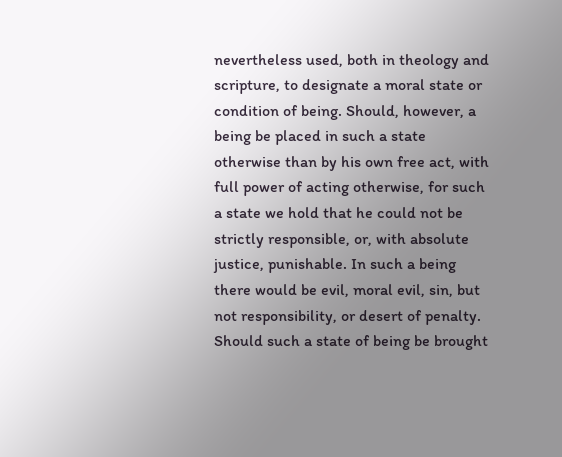nevertheless used, both in theology and scripture, to designate a moral state or condition of being. Should, however, a being be placed in such a state otherwise than by his own free act, with full power of acting otherwise, for such a state we hold that he could not be strictly responsible, or, with absolute justice, punishable. In such a being there would be evil, moral evil, sin, but not responsibility, or desert of penalty. Should such a state of being be brought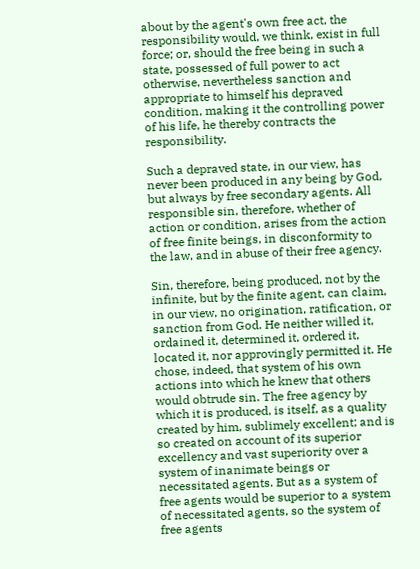about by the agent's own free act, the responsibility would, we think, exist in full force; or, should the free being in such a state, possessed of full power to act otherwise, nevertheless sanction and appropriate to himself his depraved condition, making it the controlling power of his life, he thereby contracts the responsibility.

Such a depraved state, in our view, has never been produced in any being by God, but always by free secondary agents. All responsible sin, therefore, whether of action or condition, arises from the action of free finite beings, in disconformity to the law, and in abuse of their free agency.

Sin, therefore, being produced, not by the infinite, but by the finite agent, can claim, in our view, no origination, ratification, or sanction from God. He neither willed it, ordained it, determined it, ordered it, located it, nor approvingly permitted it. He chose, indeed, that system of his own actions into which he knew that others would obtrude sin. The free agency by which it is produced, is itself, as a quality created by him, sublimely excellent; and is so created on account of its superior excellency and vast superiority over a system of inanimate beings or necessitated agents. But as a system of free agents would be superior to a system of necessitated agents, so the system of free agents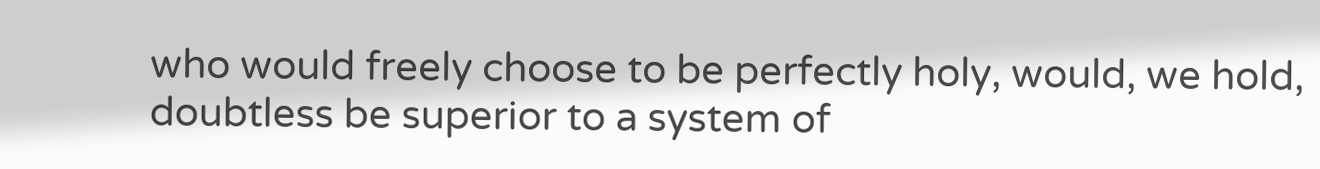who would freely choose to be perfectly holy, would, we hold, doubtless be superior to a system of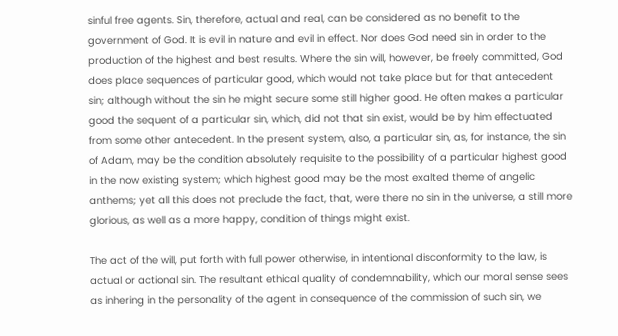sinful free agents. Sin, therefore, actual and real, can be considered as no benefit to the government of God. It is evil in nature and evil in effect. Nor does God need sin in order to the production of the highest and best results. Where the sin will, however, be freely committed, God does place sequences of particular good, which would not take place but for that antecedent sin; although without the sin he might secure some still higher good. He often makes a particular good the sequent of a particular sin, which, did not that sin exist, would be by him effectuated from some other antecedent. In the present system, also, a particular sin, as, for instance, the sin of Adam, may be the condition absolutely requisite to the possibility of a particular highest good in the now existing system; which highest good may be the most exalted theme of angelic anthems; yet all this does not preclude the fact, that, were there no sin in the universe, a still more glorious, as well as a more happy, condition of things might exist.

The act of the will, put forth with full power otherwise, in intentional disconformity to the law, is actual or actional sin. The resultant ethical quality of condemnability, which our moral sense sees as inhering in the personality of the agent in consequence of the commission of such sin, we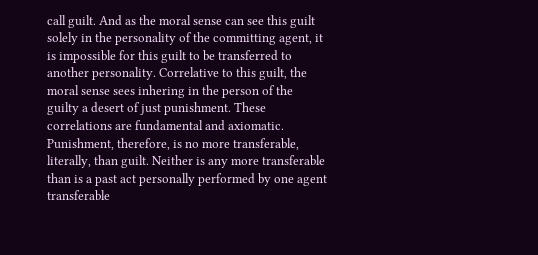call guilt. And as the moral sense can see this guilt solely in the personality of the committing agent, it is impossible for this guilt to be transferred to another personality. Correlative to this guilt, the moral sense sees inhering in the person of the guilty a desert of just punishment. These correlations are fundamental and axiomatic. Punishment, therefore, is no more transferable, literally, than guilt. Neither is any more transferable than is a past act personally performed by one agent transferable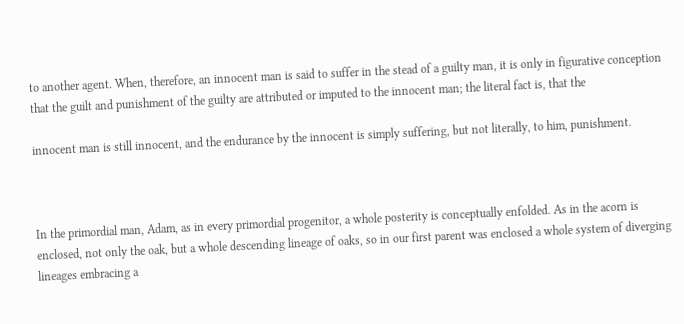to another agent. When, therefore, an innocent man is said to suffer in the stead of a guilty man, it is only in figurative conception that the guilt and punishment of the guilty are attributed or imputed to the innocent man; the literal fact is, that the

innocent man is still innocent, and the endurance by the innocent is simply suffering, but not literally, to him, punishment.



In the primordial man, Adam, as in every primordial progenitor, a whole posterity is conceptually enfolded. As in the acorn is enclosed, not only the oak, but a whole descending lineage of oaks, so in our first parent was enclosed a whole system of diverging lineages embracing a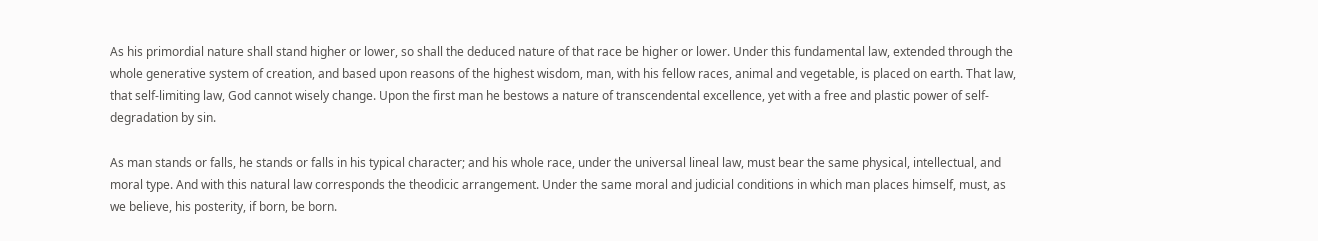As his primordial nature shall stand higher or lower, so shall the deduced nature of that race be higher or lower. Under this fundamental law, extended through the whole generative system of creation, and based upon reasons of the highest wisdom, man, with his fellow races, animal and vegetable, is placed on earth. That law, that self-limiting law, God cannot wisely change. Upon the first man he bestows a nature of transcendental excellence, yet with a free and plastic power of self-degradation by sin.

As man stands or falls, he stands or falls in his typical character; and his whole race, under the universal lineal law, must bear the same physical, intellectual, and moral type. And with this natural law corresponds the theodicic arrangement. Under the same moral and judicial conditions in which man places himself, must, as we believe, his posterity, if born, be born.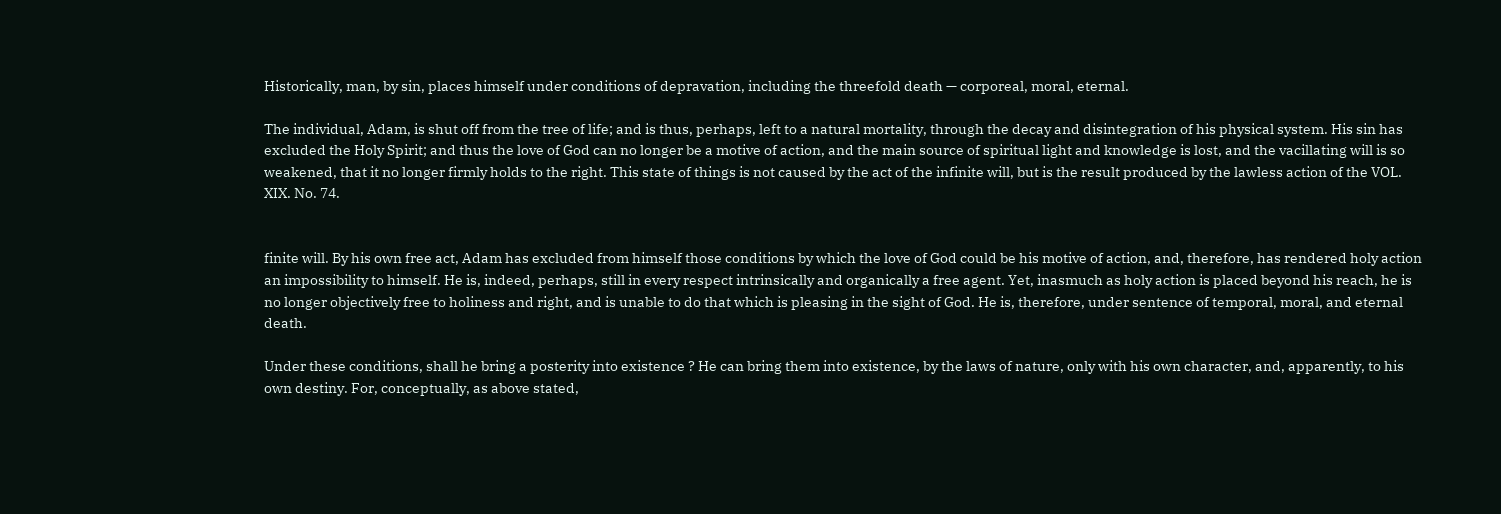Historically, man, by sin, places himself under conditions of depravation, including the threefold death — corporeal, moral, eternal.

The individual, Adam, is shut off from the tree of life; and is thus, perhaps, left to a natural mortality, through the decay and disintegration of his physical system. His sin has excluded the Holy Spirit; and thus the love of God can no longer be a motive of action, and the main source of spiritual light and knowledge is lost, and the vacillating will is so weakened, that it no longer firmly holds to the right. This state of things is not caused by the act of the infinite will, but is the result produced by the lawless action of the VOL. XIX. No. 74.


finite will. By his own free act, Adam has excluded from himself those conditions by which the love of God could be his motive of action, and, therefore, has rendered holy action an impossibility to himself. He is, indeed, perhaps, still in every respect intrinsically and organically a free agent. Yet, inasmuch as holy action is placed beyond his reach, he is no longer objectively free to holiness and right, and is unable to do that which is pleasing in the sight of God. He is, therefore, under sentence of temporal, moral, and eternal death.

Under these conditions, shall he bring a posterity into existence ? He can bring them into existence, by the laws of nature, only with his own character, and, apparently, to his own destiny. For, conceptually, as above stated,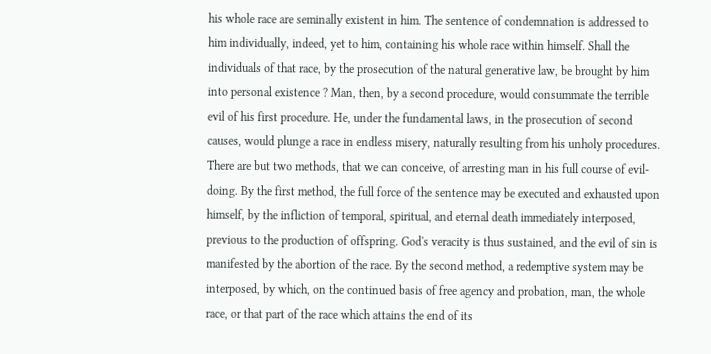his whole race are seminally existent in him. The sentence of condemnation is addressed to him individually, indeed, yet to him, containing his whole race within himself. Shall the individuals of that race, by the prosecution of the natural generative law, be brought by him into personal existence ? Man, then, by a second procedure, would consummate the terrible evil of his first procedure. He, under the fundamental laws, in the prosecution of second causes, would plunge a race in endless misery, naturally resulting from his unholy procedures. There are but two methods, that we can conceive, of arresting man in his full course of evil-doing. By the first method, the full force of the sentence may be executed and exhausted upon himself, by the infliction of temporal, spiritual, and eternal death immediately interposed, previous to the production of offspring. God's veracity is thus sustained, and the evil of sin is manifested by the abortion of the race. By the second method, a redemptive system may be interposed, by which, on the continued basis of free agency and probation, man, the whole race, or that part of the race which attains the end of its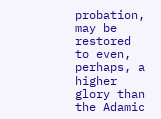probation, may be restored to even, perhaps, a higher glory than the Adamic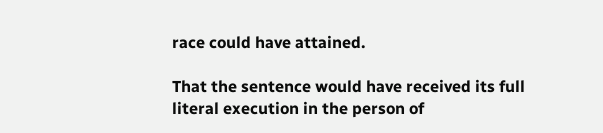race could have attained.

That the sentence would have received its full literal execution in the person of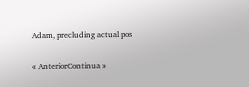Adam, precluding actual pos

« AnteriorContinua »